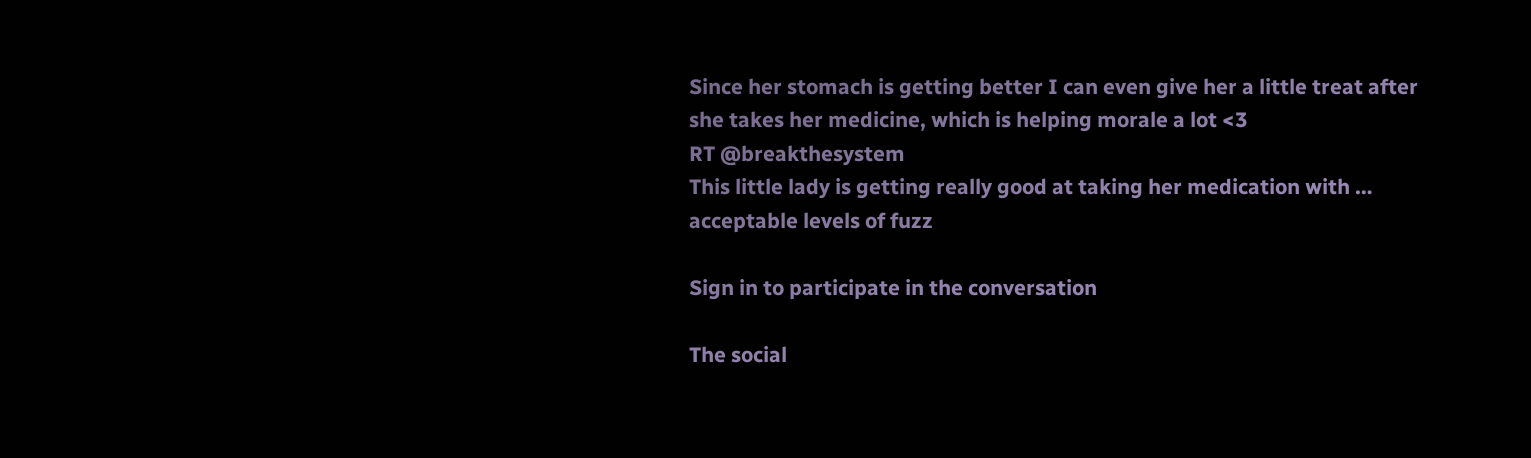Since her stomach is getting better I can even give her a little treat after she takes her medicine, which is helping morale a lot <3
RT @breakthesystem
This little lady is getting really good at taking her medication with … acceptable levels of fuzz

Sign in to participate in the conversation

The social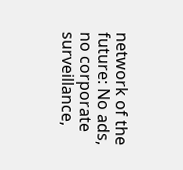network of the future: No ads, no corporate surveillance,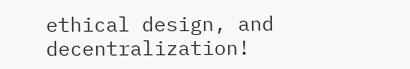ethical design, and decentralization!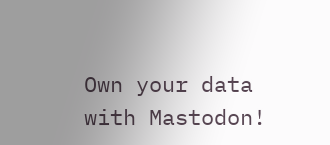Own your data with Mastodon!